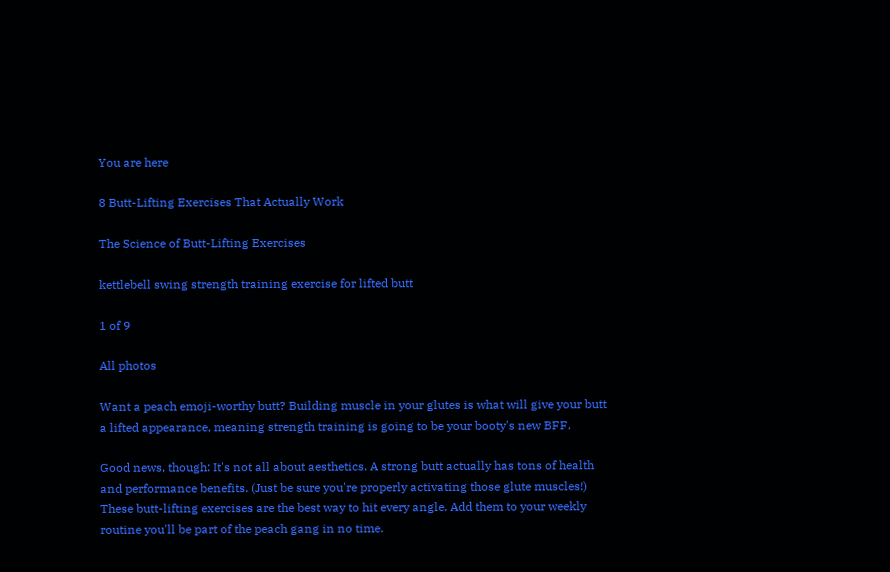You are here

8 Butt-Lifting Exercises That Actually Work

The Science of Butt-Lifting Exercises

kettlebell swing strength training exercise for lifted butt

1 of 9

All photos

Want a peach emoji-worthy butt? Building muscle in your glutes is what will give your butt a lifted appearance, meaning strength training is going to be your booty's new BFF.

Good news, though: It's not all about aesthetics. A strong butt actually has tons of health and performance benefits. (Just be sure you're properly activating those glute muscles!) These butt-lifting exercises are the best way to hit every angle. Add them to your weekly routine you'll be part of the peach gang in no time.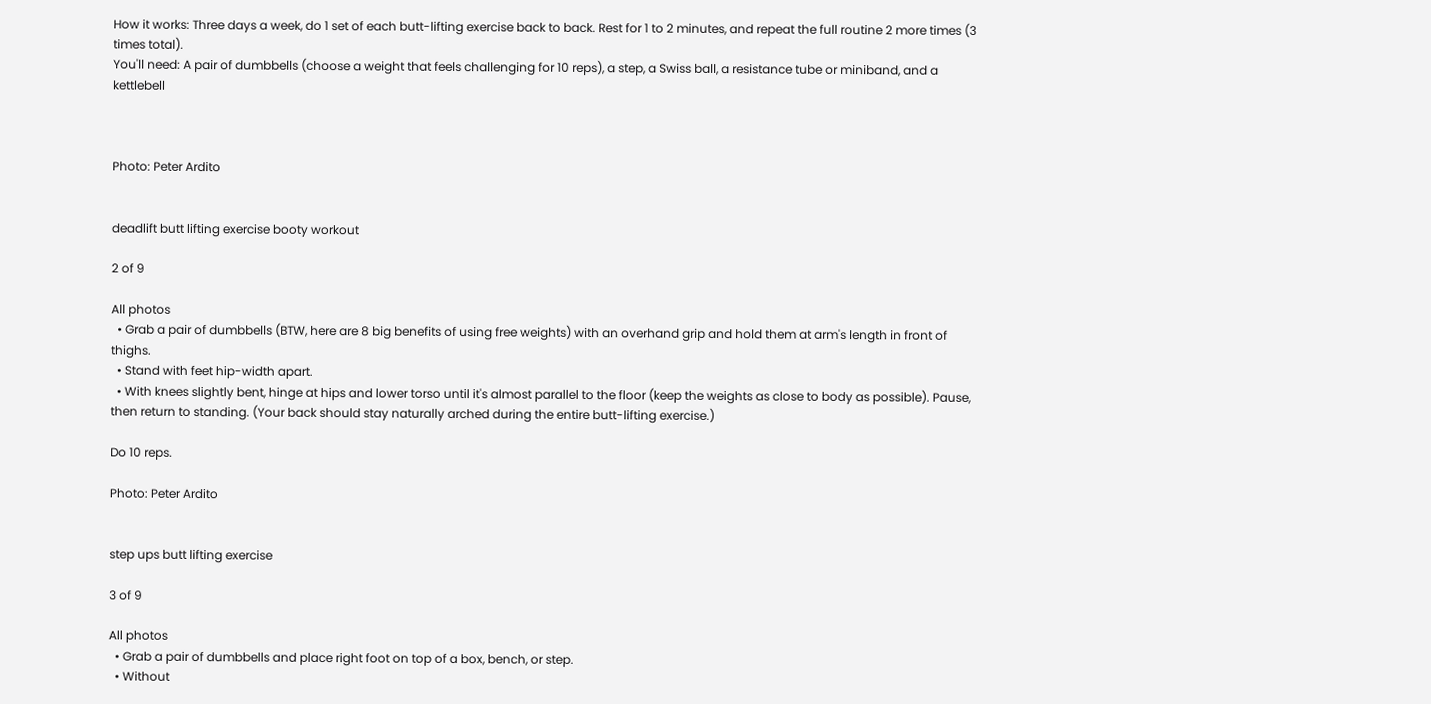How it works: Three days a week, do 1 set of each butt-lifting exercise back to back. Rest for 1 to 2 minutes, and repeat the full routine 2 more times (3 times total).
You'll need: A pair of dumbbells (choose a weight that feels challenging for 10 reps), a step, a Swiss ball, a resistance tube or miniband, and a kettlebell



Photo: Peter Ardito


deadlift butt lifting exercise booty workout

2 of 9

All photos
  • Grab a pair of dumbbells (BTW, here are 8 big benefits of using free weights) with an overhand grip and hold them at arm's length in front of thighs.
  • Stand with feet hip-width apart.
  • With knees slightly bent, hinge at hips and lower torso until it's almost parallel to the floor (keep the weights as close to body as possible). Pause, then return to standing. (Your back should stay naturally arched during the entire butt-lifting exercise.)

Do 10 reps.

Photo: Peter Ardito


step ups butt lifting exercise

3 of 9

All photos
  • Grab a pair of dumbbells and place right foot on top of a box, bench, or step.
  • Without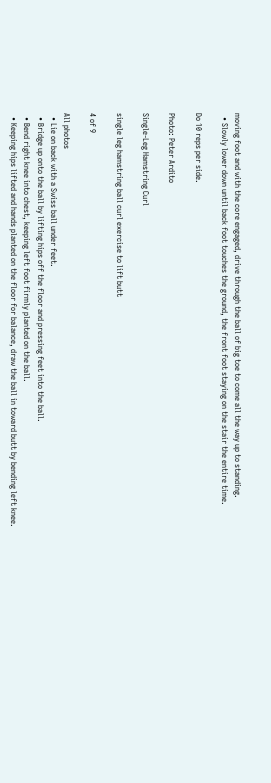moving foot and with the core engaged, drive through the ball of big toe to come all the way up to standing.
  • Slowly lower down until back foot touches the ground, the front foot staying on the stair the entire time.

Do 10 reps per side.

Photo: Peter Ardito

Single-Leg Hamstring Curl

single leg hamstring ball curl exercise to lift butt

4 of 9

All photos
  • Lie on back with a Swiss ball under feet.
  • Bridge up onto the ball by lifting hips off the floor and pressing feet into the ball.
  • Bend right knee into chest, keeping left foot firmly planted on the ball.
  • Keeping hips lifted and hands planted on the floor for balance, draw the ball in toward butt by bending left knee.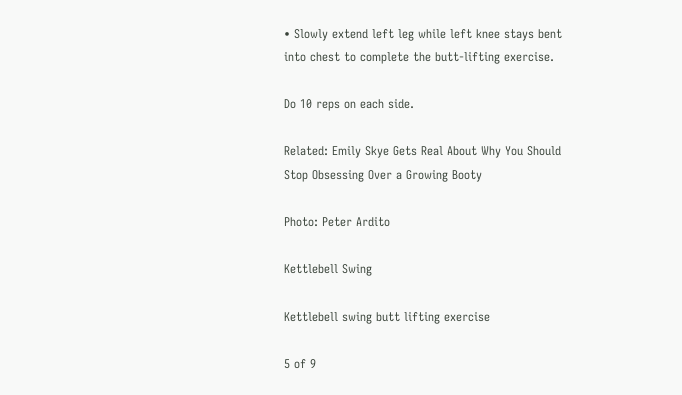• Slowly extend left leg while left knee stays bent into chest to complete the butt-lifting exercise.

Do 10 reps on each side.

Related: Emily Skye Gets Real About Why You Should Stop Obsessing Over a Growing Booty

Photo: Peter Ardito

Kettlebell Swing

Kettlebell swing butt lifting exercise

5 of 9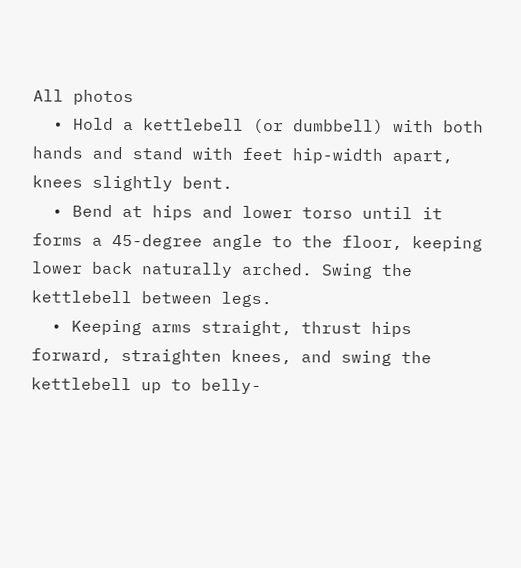All photos
  • Hold a kettlebell (or dumbbell) with both hands and stand with feet hip-width apart, knees slightly bent.
  • Bend at hips and lower torso until it forms a 45-degree angle to the floor, keeping lower back naturally arched. Swing the kettlebell between legs.
  • Keeping arms straight, thrust hips forward, straighten knees, and swing the kettlebell up to belly-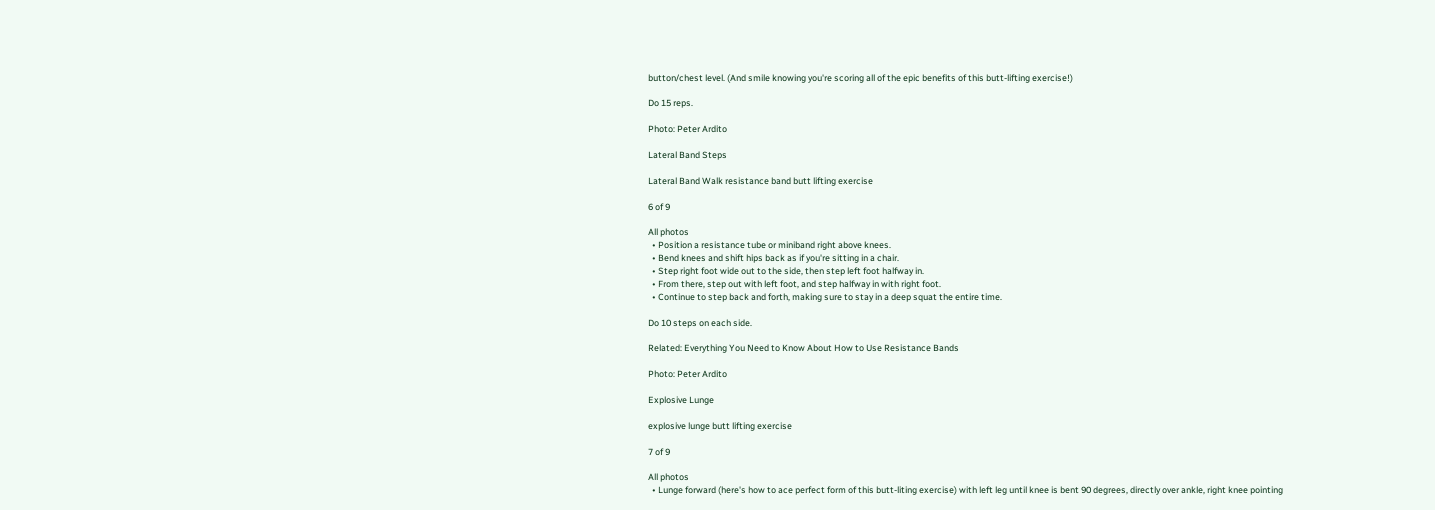button/chest level. (And smile knowing you're scoring all of the epic benefits of this butt-lifting exercise!)

Do 15 reps.

Photo: Peter Ardito

Lateral Band Steps

Lateral Band Walk resistance band butt lifting exercise

6 of 9

All photos
  • Position a resistance tube or miniband right above knees.
  • Bend knees and shift hips back as if you're sitting in a chair.
  • Step right foot wide out to the side, then step left foot halfway in.
  • From there, step out with left foot, and step halfway in with right foot.
  • Continue to step back and forth, making sure to stay in a deep squat the entire time.

Do 10 steps on each side.

Related: Everything You Need to Know About How to Use Resistance Bands

Photo: Peter Ardito

Explosive Lunge

explosive lunge butt lifting exercise

7 of 9

All photos
  • Lunge forward (here's how to ace perfect form of this butt-liting exercise) with left leg until knee is bent 90 degrees, directly over ankle, right knee pointing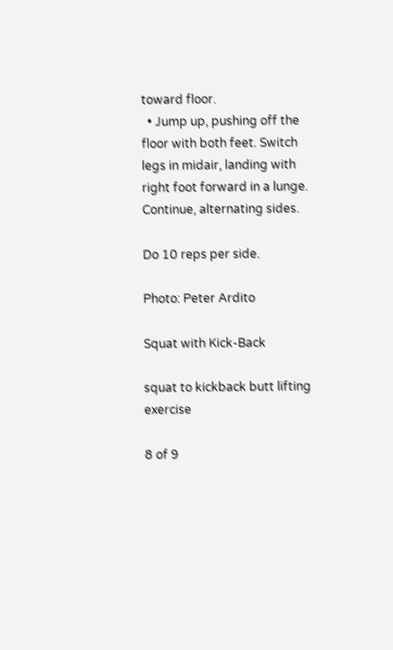toward floor.
  • Jump up, pushing off the floor with both feet. Switch legs in midair, landing with right foot forward in a lunge. Continue, alternating sides.

Do 10 reps per side.

Photo: Peter Ardito

Squat with Kick-Back

squat to kickback butt lifting exercise

8 of 9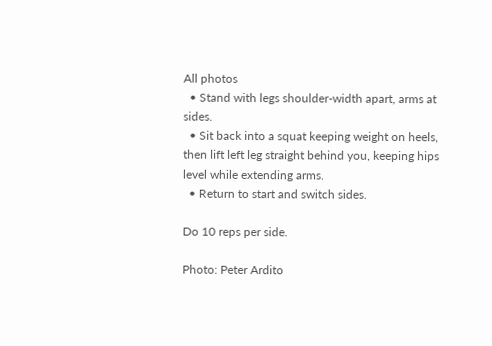All photos
  • Stand with legs shoulder-width apart, arms at sides.
  • Sit back into a squat keeping weight on heels, then lift left leg straight behind you, keeping hips level while extending arms.
  • Return to start and switch sides.

Do 10 reps per side.

Photo: Peter Ardito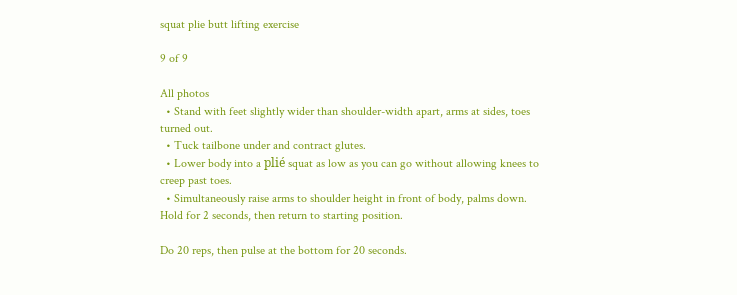squat plie butt lifting exercise

9 of 9

All photos
  • Stand with feet slightly wider than shoulder-width apart, arms at sides, toes turned out.
  • Tuck tailbone under and contract glutes.
  • Lower body into a plié squat as low as you can go without allowing knees to creep past toes.
  • Simultaneously raise arms to shoulder height in front of body, palms down. Hold for 2 seconds, then return to starting position.

Do 20 reps, then pulse at the bottom for 20 seconds.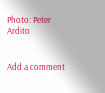Photo: Peter Ardito


Add a comment